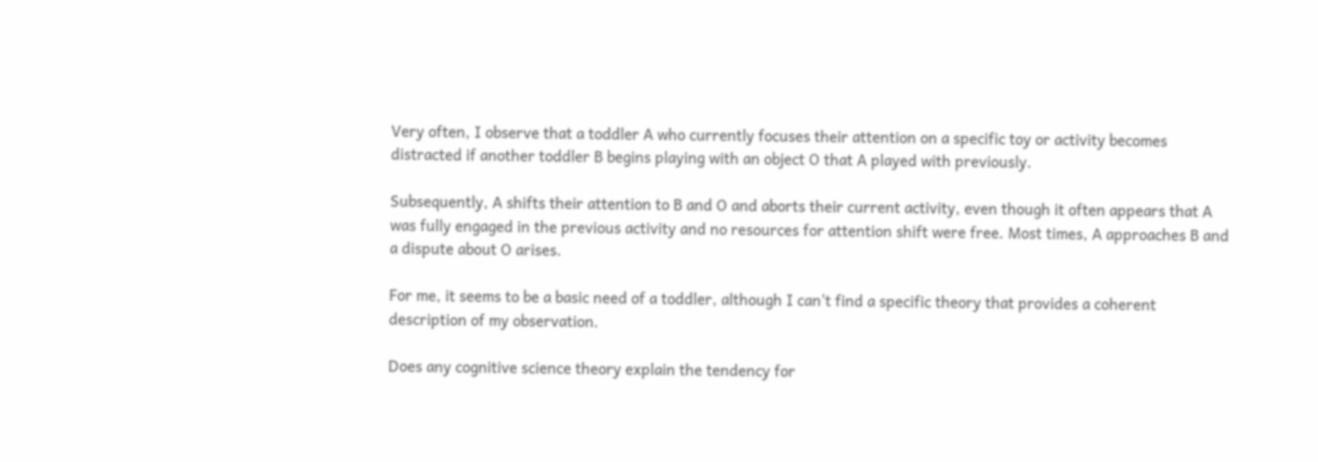Very often, I observe that a toddler A who currently focuses their attention on a specific toy or activity becomes distracted if another toddler B begins playing with an object O that A played with previously.

Subsequently, A shifts their attention to B and O and aborts their current activity, even though it often appears that A was fully engaged in the previous activity and no resources for attention shift were free. Most times, A approaches B and a dispute about O arises.

For me, it seems to be a basic need of a toddler, although I can't find a specific theory that provides a coherent description of my observation.

Does any cognitive science theory explain the tendency for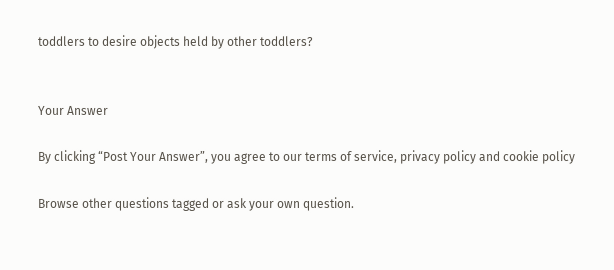toddlers to desire objects held by other toddlers?


Your Answer

By clicking “Post Your Answer”, you agree to our terms of service, privacy policy and cookie policy

Browse other questions tagged or ask your own question.